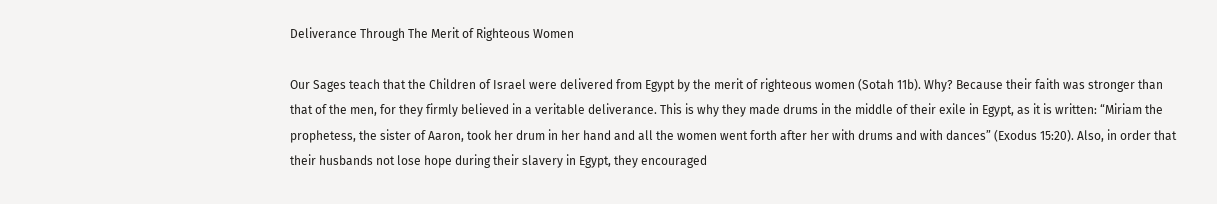Deliverance Through The Merit of Righteous Women

Our Sages teach that the Children of Israel were delivered from Egypt by the merit of righteous women (Sotah 11b). Why? Because their faith was stronger than that of the men, for they firmly believed in a veritable deliverance. This is why they made drums in the middle of their exile in Egypt, as it is written: “Miriam the prophetess, the sister of Aaron, took her drum in her hand and all the women went forth after her with drums and with dances” (Exodus 15:20). Also, in order that their husbands not lose hope during their slavery in Egypt, they encouraged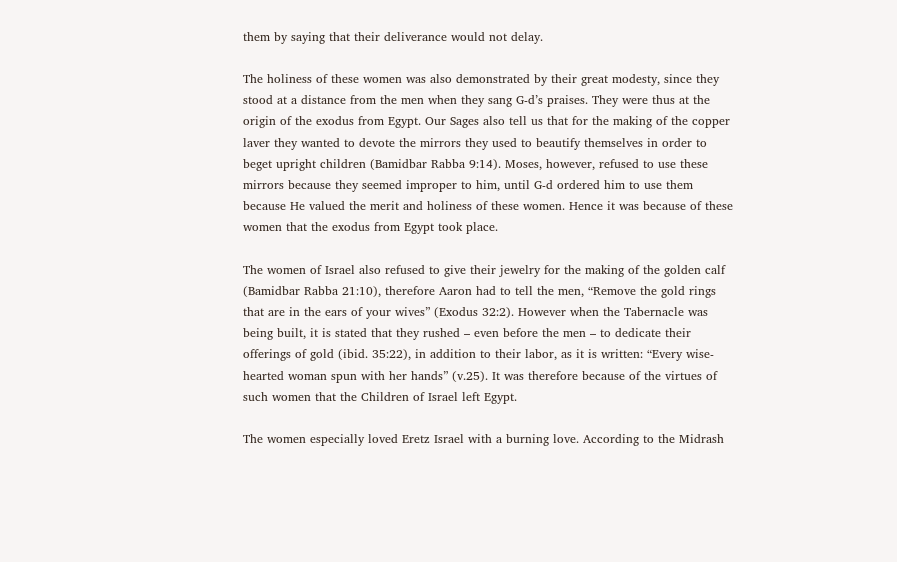them by saying that their deliverance would not delay.

The holiness of these women was also demonstrated by their great modesty, since they stood at a distance from the men when they sang G-d’s praises. They were thus at the origin of the exodus from Egypt. Our Sages also tell us that for the making of the copper laver they wanted to devote the mirrors they used to beautify themselves in order to beget upright children (Bamidbar Rabba 9:14). Moses, however, refused to use these mirrors because they seemed improper to him, until G-d ordered him to use them because He valued the merit and holiness of these women. Hence it was because of these women that the exodus from Egypt took place.

The women of Israel also refused to give their jewelry for the making of the golden calf (Bamidbar Rabba 21:10), therefore Aaron had to tell the men, “Remove the gold rings that are in the ears of your wives” (Exodus 32:2). However when the Tabernacle was being built, it is stated that they rushed – even before the men – to dedicate their offerings of gold (ibid. 35:22), in addition to their labor, as it is written: “Every wise-hearted woman spun with her hands” (v.25). It was therefore because of the virtues of such women that the Children of Israel left Egypt.

The women especially loved Eretz Israel with a burning love. According to the Midrash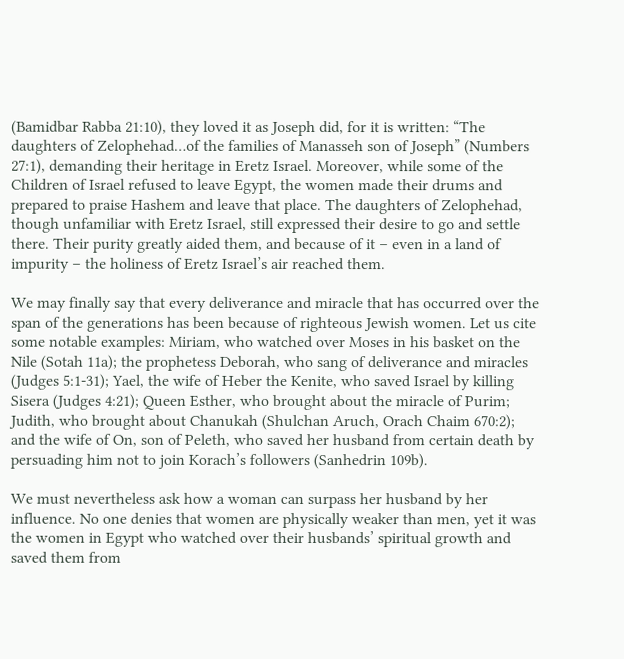(Bamidbar Rabba 21:10), they loved it as Joseph did, for it is written: “The daughters of Zelophehad…of the families of Manasseh son of Joseph” (Numbers 27:1), demanding their heritage in Eretz Israel. Moreover, while some of the Children of Israel refused to leave Egypt, the women made their drums and prepared to praise Hashem and leave that place. The daughters of Zelophehad, though unfamiliar with Eretz Israel, still expressed their desire to go and settle there. Their purity greatly aided them, and because of it – even in a land of impurity – the holiness of Eretz Israel’s air reached them.

We may finally say that every deliverance and miracle that has occurred over the span of the generations has been because of righteous Jewish women. Let us cite some notable examples: Miriam, who watched over Moses in his basket on the Nile (Sotah 11a); the prophetess Deborah, who sang of deliverance and miracles (Judges 5:1-31); Yael, the wife of Heber the Kenite, who saved Israel by killing Sisera (Judges 4:21); Queen Esther, who brought about the miracle of Purim; Judith, who brought about Chanukah (Shulchan Aruch, Orach Chaim 670:2); and the wife of On, son of Peleth, who saved her husband from certain death by persuading him not to join Korach’s followers (Sanhedrin 109b).

We must nevertheless ask how a woman can surpass her husband by her influence. No one denies that women are physically weaker than men, yet it was the women in Egypt who watched over their husbands’ spiritual growth and saved them from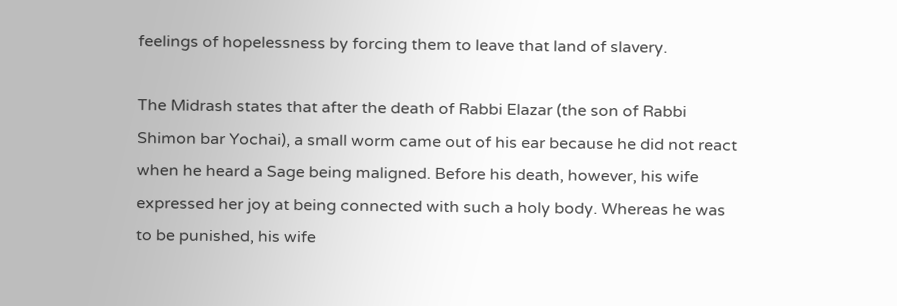feelings of hopelessness by forcing them to leave that land of slavery.

The Midrash states that after the death of Rabbi Elazar (the son of Rabbi Shimon bar Yochai), a small worm came out of his ear because he did not react when he heard a Sage being maligned. Before his death, however, his wife expressed her joy at being connected with such a holy body. Whereas he was to be punished, his wife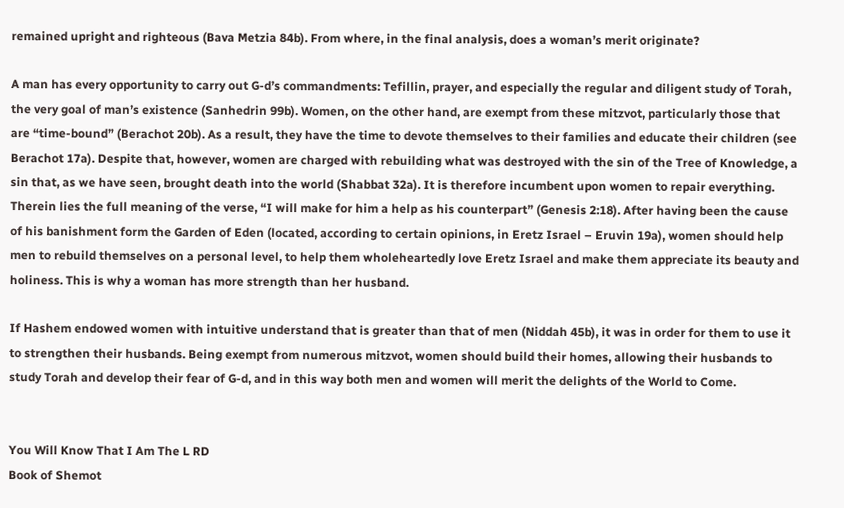remained upright and righteous (Bava Metzia 84b). From where, in the final analysis, does a woman’s merit originate?

A man has every opportunity to carry out G-d’s commandments: Tefillin, prayer, and especially the regular and diligent study of Torah, the very goal of man’s existence (Sanhedrin 99b). Women, on the other hand, are exempt from these mitzvot, particularly those that are “time-bound” (Berachot 20b). As a result, they have the time to devote themselves to their families and educate their children (see Berachot 17a). Despite that, however, women are charged with rebuilding what was destroyed with the sin of the Tree of Knowledge, a sin that, as we have seen, brought death into the world (Shabbat 32a). It is therefore incumbent upon women to repair everything. Therein lies the full meaning of the verse, “I will make for him a help as his counterpart” (Genesis 2:18). After having been the cause of his banishment form the Garden of Eden (located, according to certain opinions, in Eretz Israel – Eruvin 19a), women should help men to rebuild themselves on a personal level, to help them wholeheartedly love Eretz Israel and make them appreciate its beauty and holiness. This is why a woman has more strength than her husband.

If Hashem endowed women with intuitive understand that is greater than that of men (Niddah 45b), it was in order for them to use it to strengthen their husbands. Being exempt from numerous mitzvot, women should build their homes, allowing their husbands to study Torah and develop their fear of G-d, and in this way both men and women will merit the delights of the World to Come.


You Will Know That I Am The L RD
Book of Shemot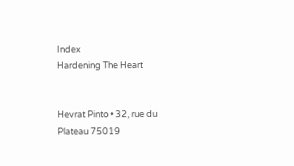Index
Hardening The Heart


Hevrat Pinto • 32, rue du Plateau 75019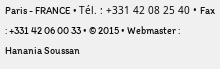Paris - FRANCE • Tél. : +331 42 08 25 40 • Fax : +331 42 06 00 33 • © 2015 • Webmaster : Hanania Soussan